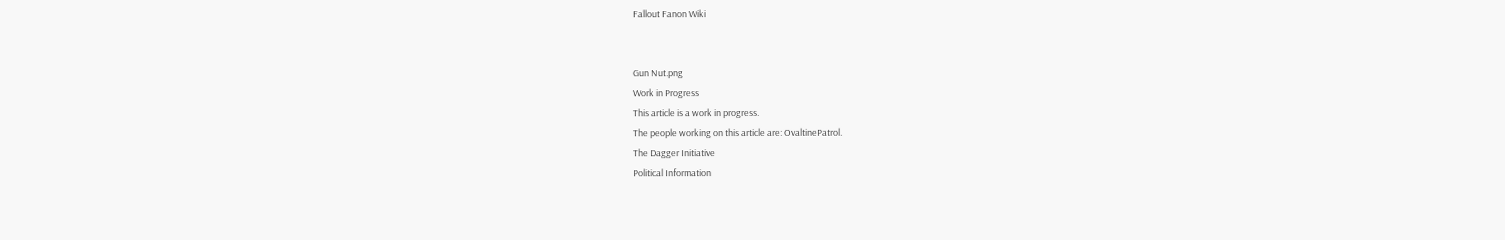Fallout Fanon Wiki


Gun Nut.png
Work in Progress
This article is a work in progress.
The people working on this article are: OvaltinePatrol.
The Dagger Initiative
Political Information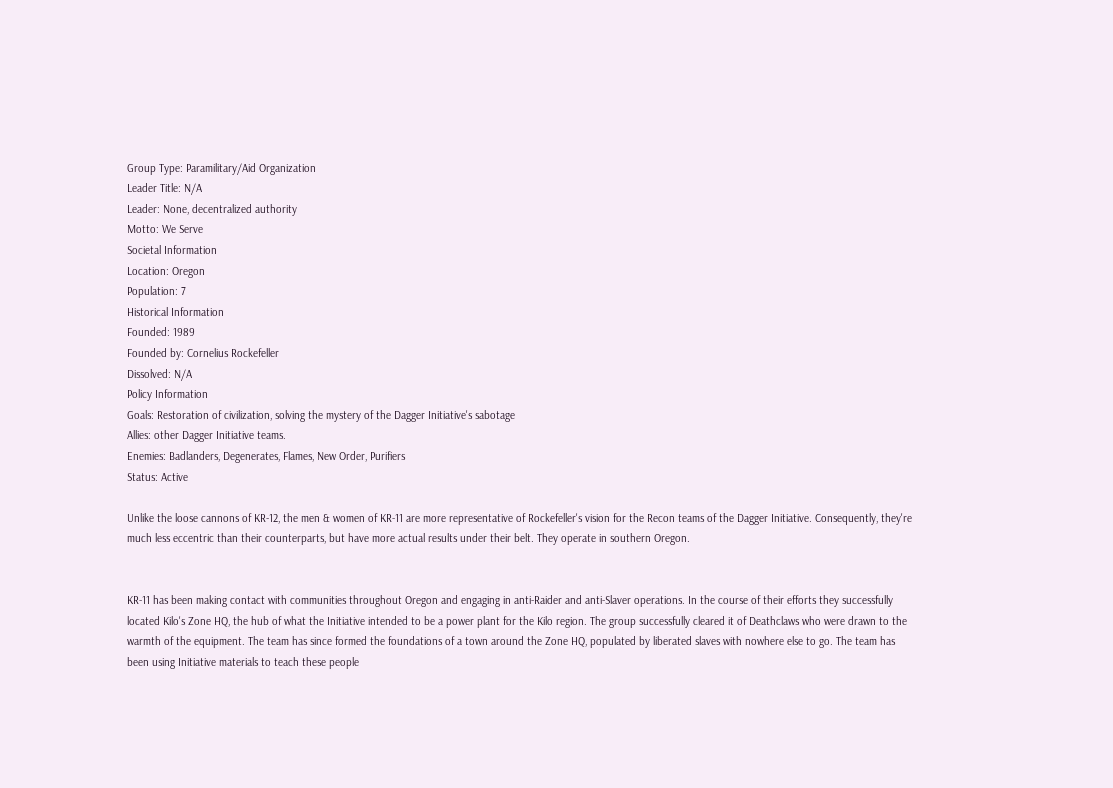Group Type: Paramilitary/Aid Organization
Leader Title: N/A
Leader: None, decentralized authority
Motto: We Serve
Societal Information
Location: Oregon
Population: 7
Historical Information
Founded: 1989
Founded by: Cornelius Rockefeller
Dissolved: N/A
Policy Information
Goals: Restoration of civilization, solving the mystery of the Dagger Initiative's sabotage
Allies: other Dagger Initiative teams.
Enemies: Badlanders, Degenerates, Flames, New Order, Purifiers
Status: Active

Unlike the loose cannons of KR-12, the men & women of KR-11 are more representative of Rockefeller's vision for the Recon teams of the Dagger Initiative. Consequently, they're much less eccentric than their counterparts, but have more actual results under their belt. They operate in southern Oregon.


KR-11 has been making contact with communities throughout Oregon and engaging in anti-Raider and anti-Slaver operations. In the course of their efforts they successfully located Kilo's Zone HQ, the hub of what the Initiative intended to be a power plant for the Kilo region. The group successfully cleared it of Deathclaws who were drawn to the warmth of the equipment. The team has since formed the foundations of a town around the Zone HQ, populated by liberated slaves with nowhere else to go. The team has been using Initiative materials to teach these people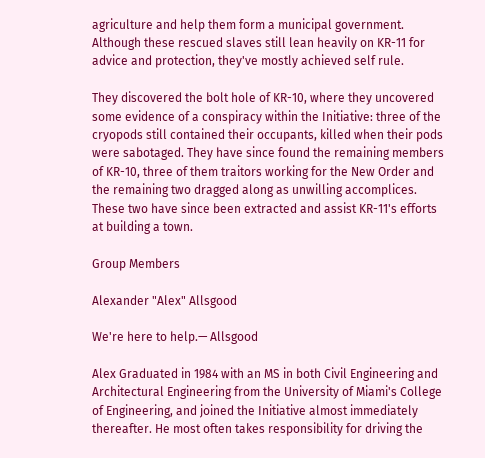agriculture and help them form a municipal government. Although these rescued slaves still lean heavily on KR-11 for advice and protection, they've mostly achieved self rule.

They discovered the bolt hole of KR-10, where they uncovered some evidence of a conspiracy within the Initiative: three of the cryopods still contained their occupants, killed when their pods were sabotaged. They have since found the remaining members of KR-10, three of them traitors working for the New Order and the remaining two dragged along as unwilling accomplices. These two have since been extracted and assist KR-11's efforts at building a town.

Group Members

Alexander "Alex" Allsgood

We're here to help.— Allsgood

Alex Graduated in 1984 with an MS in both Civil Engineering and Architectural Engineering from the University of Miami's College of Engineering, and joined the Initiative almost immediately thereafter. He most often takes responsibility for driving the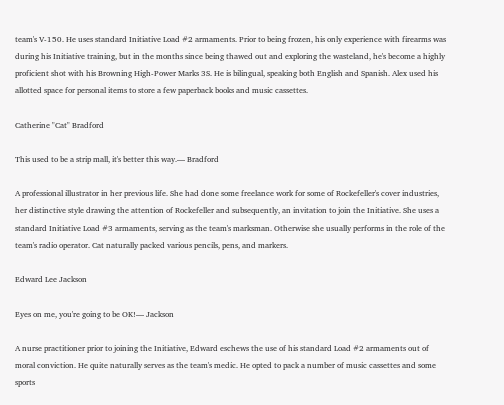team's V-150. He uses standard Initiative Load #2 armaments. Prior to being frozen, his only experience with firearms was during his Initiative training, but in the months since being thawed out and exploring the wasteland, he's become a highly proficient shot with his Browning High-Power Marks 3S. He is bilingual, speaking both English and Spanish. Alex used his allotted space for personal items to store a few paperback books and music cassettes.

Catherine "Cat" Bradford

This used to be a strip mall, it's better this way.— Bradford

A professional illustrator in her previous life. She had done some freelance work for some of Rockefeller's cover industries, her distinctive style drawing the attention of Rockefeller and subsequently, an invitation to join the Initiative. She uses a standard Initiative Load #3 armaments, serving as the team's marksman. Otherwise she usually performs in the role of the team's radio operator. Cat naturally packed various pencils, pens, and markers.

Edward Lee Jackson

Eyes on me, you're going to be OK!— Jackson

A nurse practitioner prior to joining the Initiative, Edward eschews the use of his standard Load #2 armaments out of moral conviction. He quite naturally serves as the team's medic. He opted to pack a number of music cassettes and some sports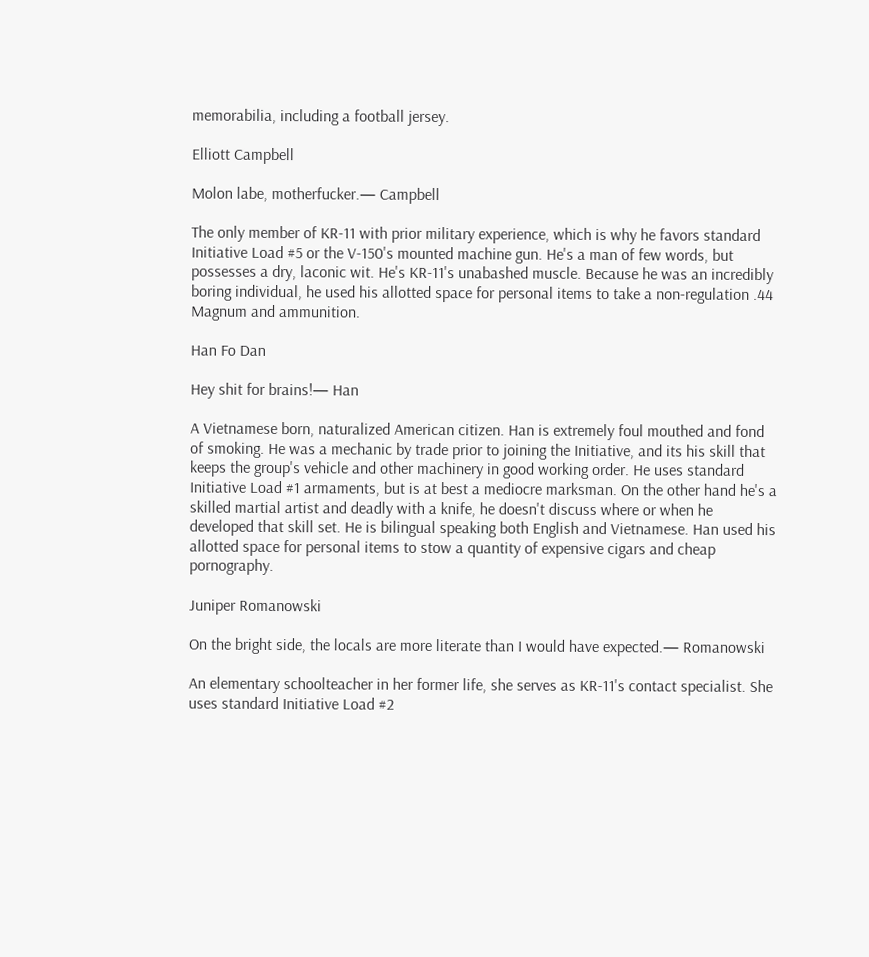memorabilia, including a football jersey.

Elliott Campbell

Molon labe, motherfucker.— Campbell

The only member of KR-11 with prior military experience, which is why he favors standard Initiative Load #5 or the V-150's mounted machine gun. He's a man of few words, but possesses a dry, laconic wit. He's KR-11's unabashed muscle. Because he was an incredibly boring individual, he used his allotted space for personal items to take a non-regulation .44 Magnum and ammunition.

Han Fo Dan

Hey shit for brains!— Han

A Vietnamese born, naturalized American citizen. Han is extremely foul mouthed and fond of smoking. He was a mechanic by trade prior to joining the Initiative, and its his skill that keeps the group's vehicle and other machinery in good working order. He uses standard Initiative Load #1 armaments, but is at best a mediocre marksman. On the other hand he's a skilled martial artist and deadly with a knife, he doesn't discuss where or when he developed that skill set. He is bilingual speaking both English and Vietnamese. Han used his allotted space for personal items to stow a quantity of expensive cigars and cheap pornography.

Juniper Romanowski

On the bright side, the locals are more literate than I would have expected.— Romanowski

An elementary schoolteacher in her former life, she serves as KR-11's contact specialist. She uses standard Initiative Load #2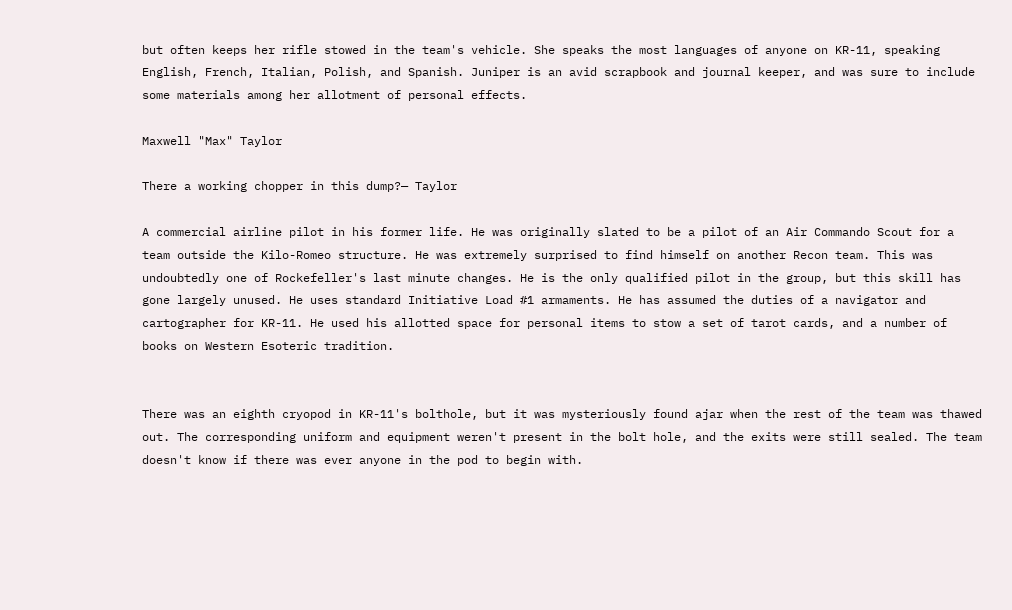but often keeps her rifle stowed in the team's vehicle. She speaks the most languages of anyone on KR-11, speaking English, French, Italian, Polish, and Spanish. Juniper is an avid scrapbook and journal keeper, and was sure to include some materials among her allotment of personal effects.

Maxwell "Max" Taylor

There a working chopper in this dump?— Taylor

A commercial airline pilot in his former life. He was originally slated to be a pilot of an Air Commando Scout for a team outside the Kilo-Romeo structure. He was extremely surprised to find himself on another Recon team. This was undoubtedly one of Rockefeller's last minute changes. He is the only qualified pilot in the group, but this skill has gone largely unused. He uses standard Initiative Load #1 armaments. He has assumed the duties of a navigator and cartographer for KR-11. He used his allotted space for personal items to stow a set of tarot cards, and a number of books on Western Esoteric tradition.


There was an eighth cryopod in KR-11's bolthole, but it was mysteriously found ajar when the rest of the team was thawed out. The corresponding uniform and equipment weren't present in the bolt hole, and the exits were still sealed. The team doesn't know if there was ever anyone in the pod to begin with.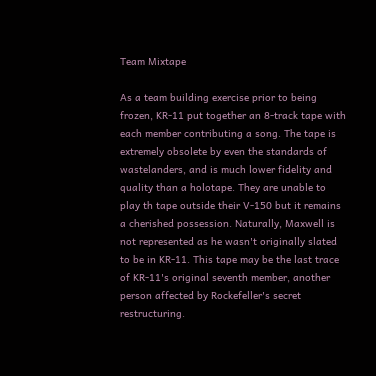Team Mixtape

As a team building exercise prior to being frozen, KR-11 put together an 8-track tape with each member contributing a song. The tape is extremely obsolete by even the standards of wastelanders, and is much lower fidelity and quality than a holotape. They are unable to play th tape outside their V-150 but it remains a cherished possession. Naturally, Maxwell is not represented as he wasn't originally slated to be in KR-11. This tape may be the last trace of KR-11's original seventh member, another person affected by Rockefeller's secret restructuring.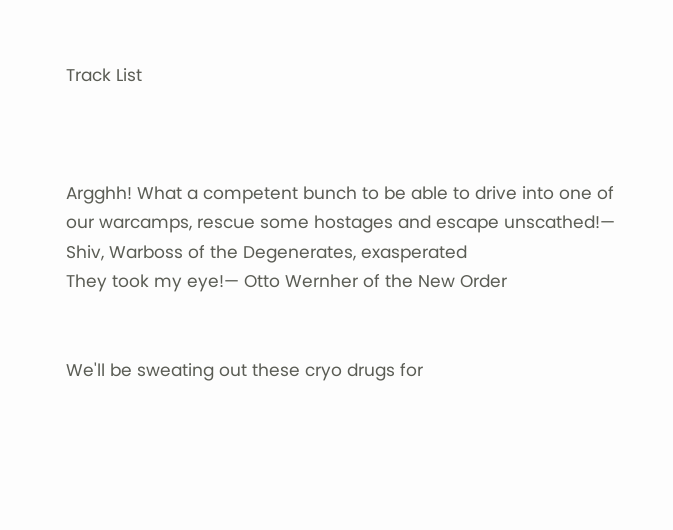Track List



Argghh! What a competent bunch to be able to drive into one of our warcamps, rescue some hostages and escape unscathed!— Shiv, Warboss of the Degenerates, exasperated
They took my eye!— Otto Wernher of the New Order


We'll be sweating out these cryo drugs for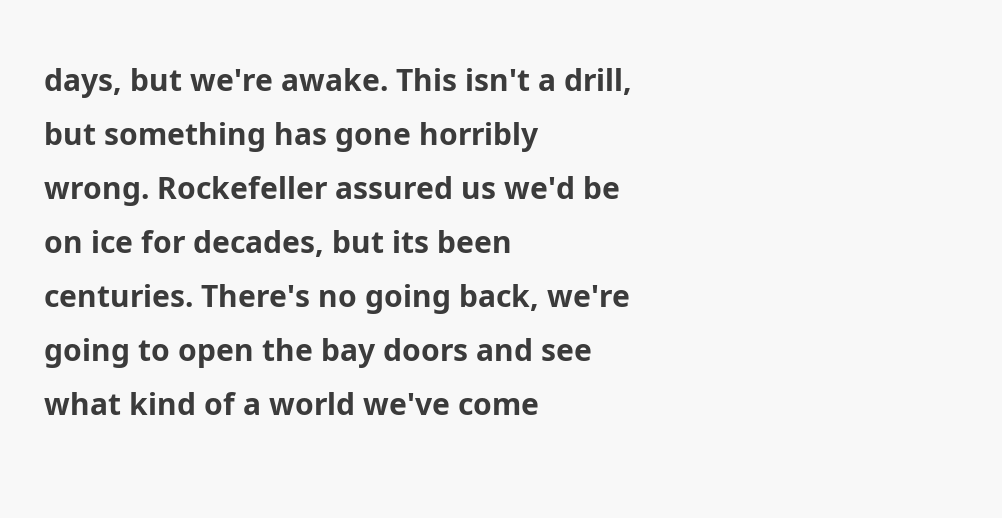days, but we're awake. This isn't a drill, but something has gone horribly wrong. Rockefeller assured us we'd be on ice for decades, but its been centuries. There's no going back, we're going to open the bay doors and see what kind of a world we've come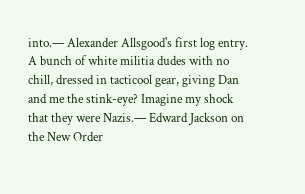into.— Alexander Allsgood's first log entry.
A bunch of white militia dudes with no chill, dressed in tacticool gear, giving Dan and me the stink-eye? Imagine my shock that they were Nazis.— Edward Jackson on the New Order